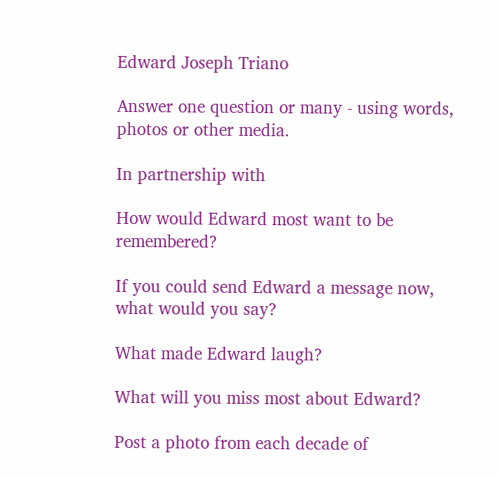Edward Joseph Triano

Answer one question or many - using words, photos or other media.

In partnership with

How would Edward most want to be remembered?

If you could send Edward a message now, what would you say?

What made Edward laugh?

What will you miss most about Edward?

Post a photo from each decade of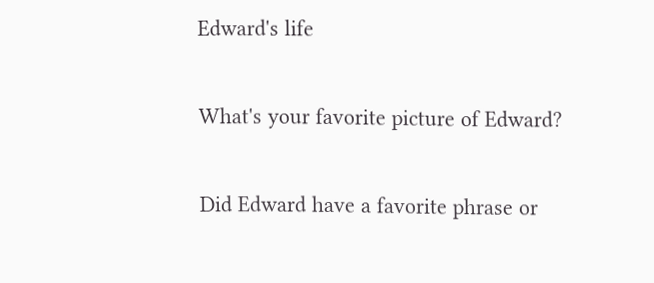Edward's life

What's your favorite picture of Edward?

Did Edward have a favorite phrase or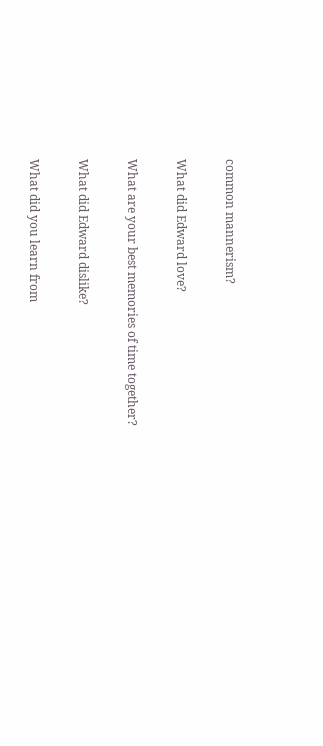common mannerism?

What did Edward love?

What are your best memories of time together?

What did Edward dislike?

What did you learn from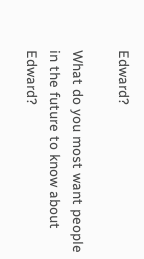Edward?

What do you most want people in the future to know about Edward?